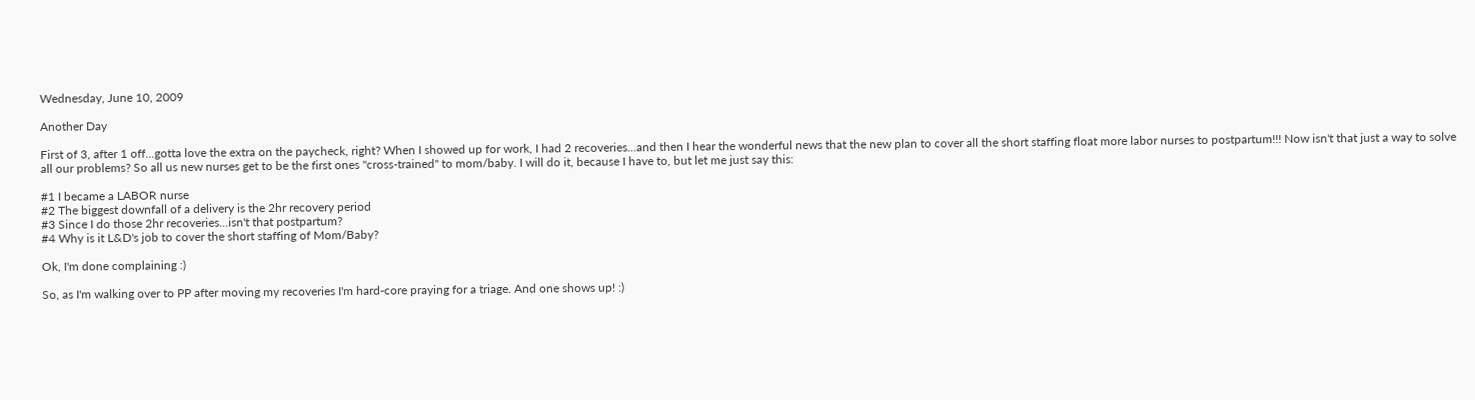Wednesday, June 10, 2009

Another Day

First of 3, after 1 off...gotta love the extra on the paycheck, right? When I showed up for work, I had 2 recoveries...and then I hear the wonderful news that the new plan to cover all the short staffing float more labor nurses to postpartum!!! Now isn't that just a way to solve all our problems? So all us new nurses get to be the first ones "cross-trained" to mom/baby. I will do it, because I have to, but let me just say this:

#1 I became a LABOR nurse
#2 The biggest downfall of a delivery is the 2hr recovery period
#3 Since I do those 2hr recoveries...isn't that postpartum?
#4 Why is it L&D's job to cover the short staffing of Mom/Baby?

Ok, I'm done complaining :)

So, as I'm walking over to PP after moving my recoveries I'm hard-core praying for a triage. And one shows up! :)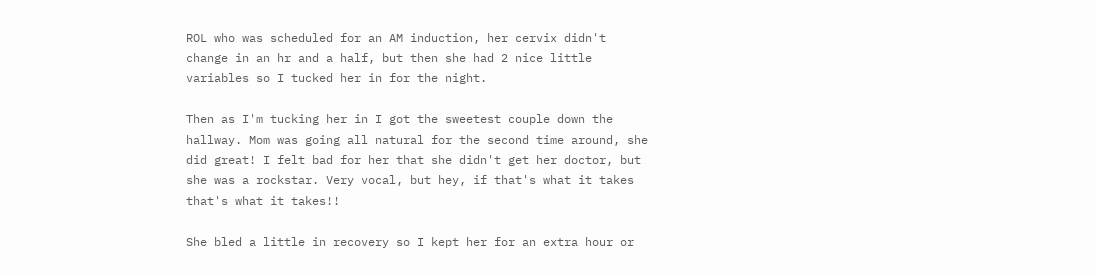ROL who was scheduled for an AM induction, her cervix didn't change in an hr and a half, but then she had 2 nice little variables so I tucked her in for the night.

Then as I'm tucking her in I got the sweetest couple down the hallway. Mom was going all natural for the second time around, she did great! I felt bad for her that she didn't get her doctor, but she was a rockstar. Very vocal, but hey, if that's what it takes that's what it takes!!

She bled a little in recovery so I kept her for an extra hour or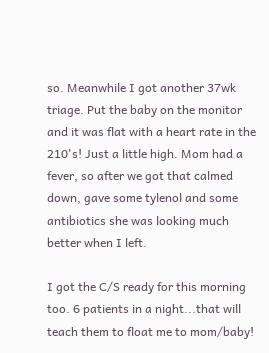so. Meanwhile I got another 37wk triage. Put the baby on the monitor and it was flat with a heart rate in the 210's! Just a little high. Mom had a fever, so after we got that calmed down, gave some tylenol and some antibiotics she was looking much better when I left.

I got the C/S ready for this morning too. 6 patients in a night...that will teach them to float me to mom/baby!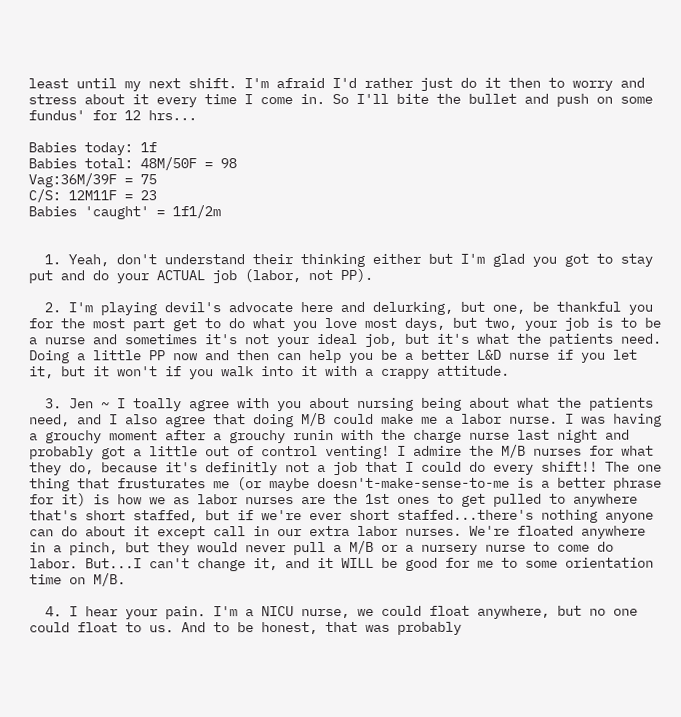least until my next shift. I'm afraid I'd rather just do it then to worry and stress about it every time I come in. So I'll bite the bullet and push on some fundus' for 12 hrs...

Babies today: 1f
Babies total: 48M/50F = 98
Vag:36M/39F = 75
C/S: 12M11F = 23
Babies 'caught' = 1f1/2m


  1. Yeah, don't understand their thinking either but I'm glad you got to stay put and do your ACTUAL job (labor, not PP).

  2. I'm playing devil's advocate here and delurking, but one, be thankful you for the most part get to do what you love most days, but two, your job is to be a nurse and sometimes it's not your ideal job, but it's what the patients need. Doing a little PP now and then can help you be a better L&D nurse if you let it, but it won't if you walk into it with a crappy attitude.

  3. Jen ~ I toally agree with you about nursing being about what the patients need, and I also agree that doing M/B could make me a labor nurse. I was having a grouchy moment after a grouchy runin with the charge nurse last night and probably got a little out of control venting! I admire the M/B nurses for what they do, because it's definitly not a job that I could do every shift!! The one thing that frusturates me (or maybe doesn't-make-sense-to-me is a better phrase for it) is how we as labor nurses are the 1st ones to get pulled to anywhere that's short staffed, but if we're ever short staffed...there's nothing anyone can do about it except call in our extra labor nurses. We're floated anywhere in a pinch, but they would never pull a M/B or a nursery nurse to come do labor. But...I can't change it, and it WILL be good for me to some orientation time on M/B.

  4. I hear your pain. I'm a NICU nurse, we could float anywhere, but no one could float to us. And to be honest, that was probably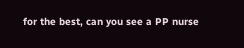for the best, can you see a PP nurse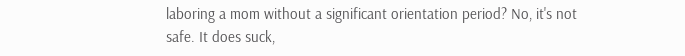laboring a mom without a significant orientation period? No, it's not safe. It does suck,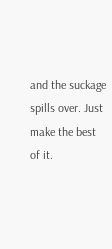and the suckage spills over. Just make the best of it.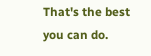That's the best you can do.